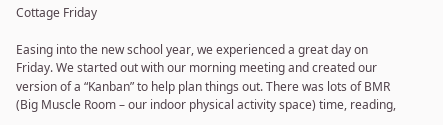Cottage Friday

Easing into the new school year, we experienced a great day on Friday. We started out with our morning meeting and created our version of a “Kanban” to help plan things out. There was lots of BMR (Big Muscle Room – our indoor physical activity space) time, reading,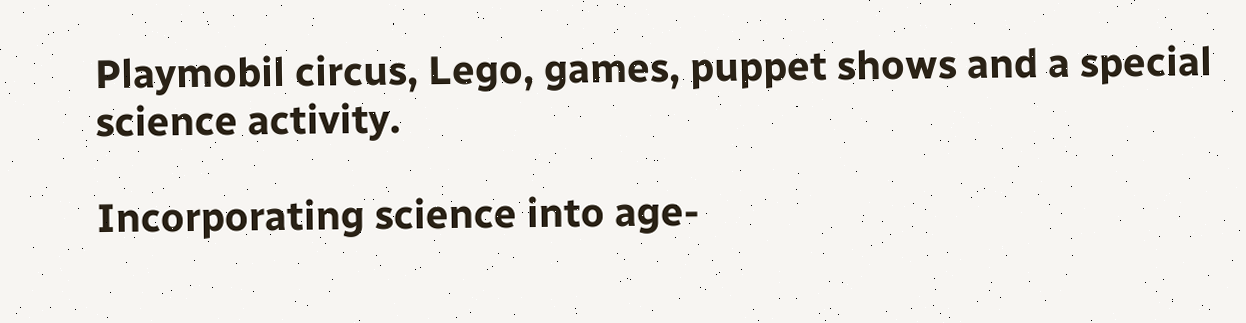Playmobil circus, Lego, games, puppet shows and a special science activity.

Incorporating science into age-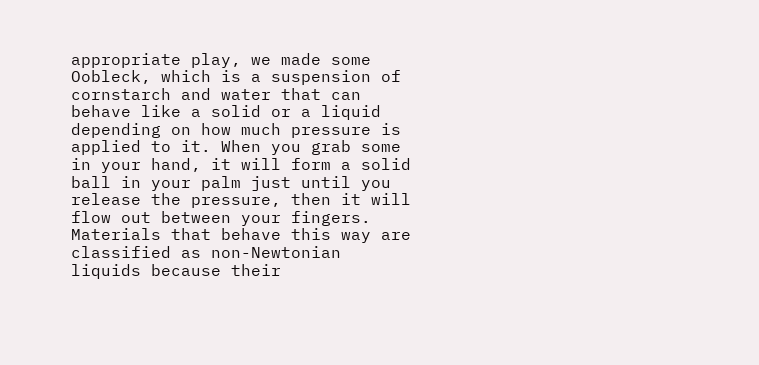appropriate play, we made some Oobleck, which is a suspension of cornstarch and water that can behave like a solid or a liquid depending on how much pressure is applied to it. When you grab some in your hand, it will form a solid ball in your palm just until you release the pressure, then it will flow out between your fingers. Materials that behave this way are classified as non-Newtonian liquids because their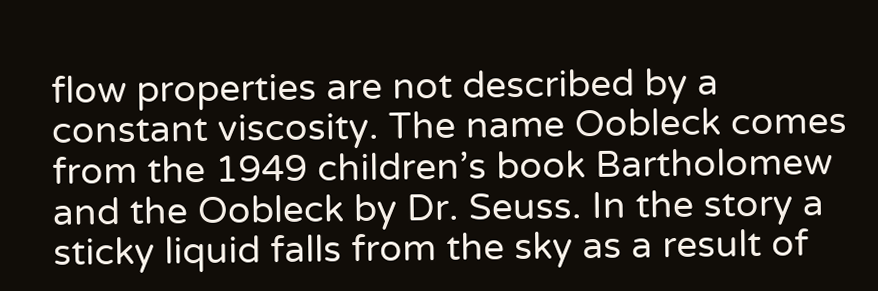flow properties are not described by a constant viscosity. The name Oobleck comes from the 1949 children’s book Bartholomew and the Oobleck by Dr. Seuss. In the story a sticky liquid falls from the sky as a result of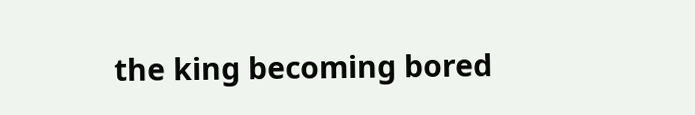the king becoming bored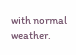with normal weather.